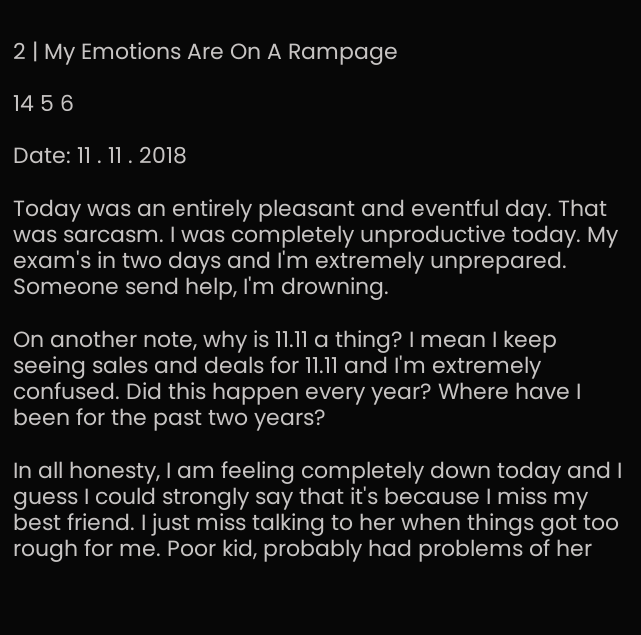2 | My Emotions Are On A Rampage

14 5 6

Date: 11 . 11 . 2018

Today was an entirely pleasant and eventful day. That was sarcasm. I was completely unproductive today. My exam's in two days and I'm extremely unprepared.  Someone send help, I'm drowning.

On another note, why is 11.11 a thing? I mean I keep seeing sales and deals for 11.11 and I'm extremely confused. Did this happen every year? Where have I been for the past two years?

In all honesty, I am feeling completely down today and I guess I could strongly say that it's because I miss my best friend. I just miss talking to her when things got too rough for me. Poor kid, probably had problems of her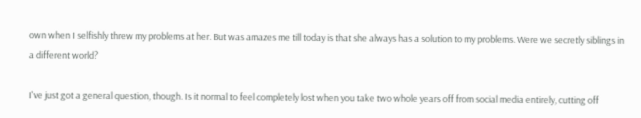own when I selfishly threw my problems at her. But was amazes me till today is that she always has a solution to my problems. Were we secretly siblings in a different world?

I've just got a general question, though. Is it normal to feel completely lost when you take two whole years off from social media entirely, cutting off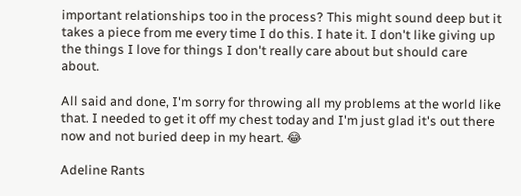important relationships too in the process? This might sound deep but it takes a piece from me every time I do this. I hate it. I don't like giving up the things I love for things I don't really care about but should care about.

All said and done, I'm sorry for throwing all my problems at the world like that. I needed to get it off my chest today and I'm just glad it's out there now and not buried deep in my heart. 😂

Adeline Rants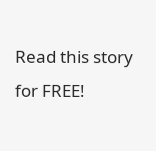Read this story for FREE!